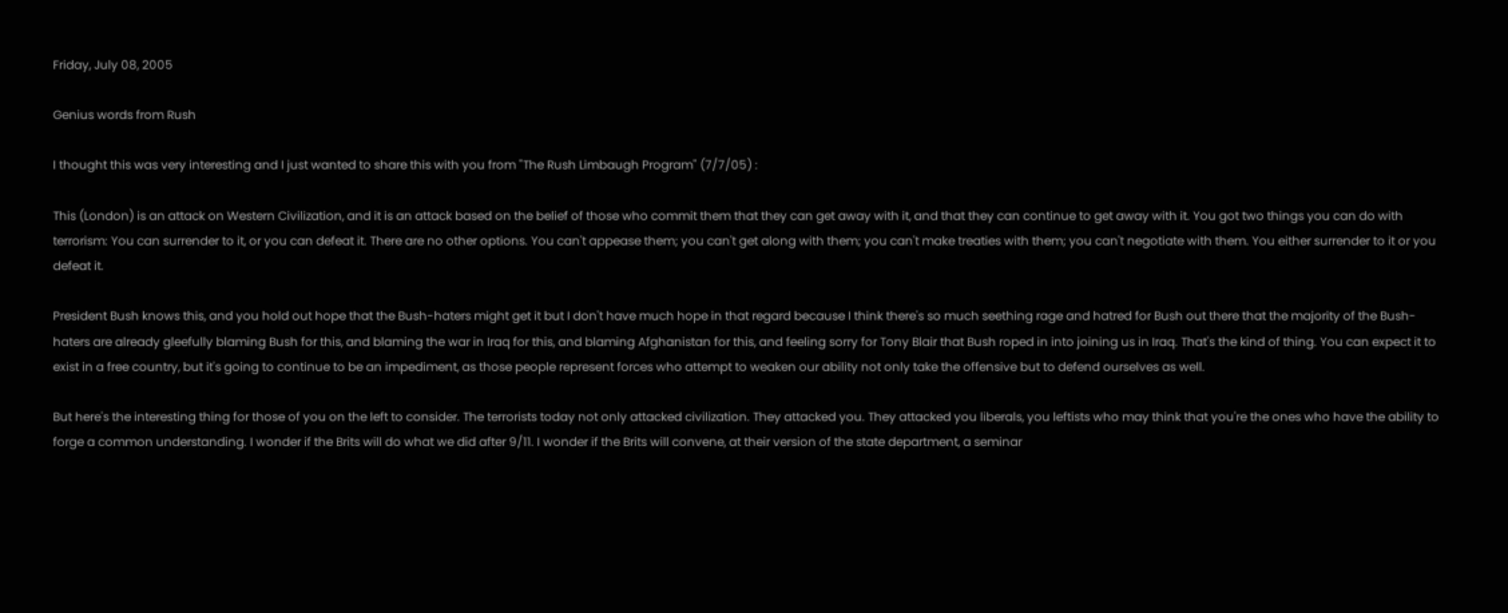Friday, July 08, 2005

Genius words from Rush

I thought this was very interesting and I just wanted to share this with you from "The Rush Limbaugh Program" (7/7/05) :

This (London) is an attack on Western Civilization, and it is an attack based on the belief of those who commit them that they can get away with it, and that they can continue to get away with it. You got two things you can do with terrorism: You can surrender to it, or you can defeat it. There are no other options. You can't appease them; you can't get along with them; you can't make treaties with them; you can't negotiate with them. You either surrender to it or you defeat it.

President Bush knows this, and you hold out hope that the Bush-haters might get it but I don't have much hope in that regard because I think there's so much seething rage and hatred for Bush out there that the majority of the Bush-haters are already gleefully blaming Bush for this, and blaming the war in Iraq for this, and blaming Afghanistan for this, and feeling sorry for Tony Blair that Bush roped in into joining us in Iraq. That's the kind of thing. You can expect it to exist in a free country, but it's going to continue to be an impediment, as those people represent forces who attempt to weaken our ability not only take the offensive but to defend ourselves as well.

But here's the interesting thing for those of you on the left to consider. The terrorists today not only attacked civilization. They attacked you. They attacked you liberals, you leftists who may think that you're the ones who have the ability to forge a common understanding. I wonder if the Brits will do what we did after 9/11. I wonder if the Brits will convene, at their version of the state department, a seminar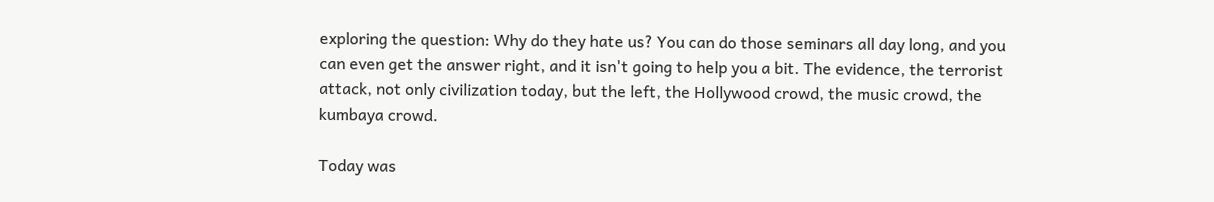exploring the question: Why do they hate us? You can do those seminars all day long, and you can even get the answer right, and it isn't going to help you a bit. The evidence, the terrorist attack, not only civilization today, but the left, the Hollywood crowd, the music crowd, the kumbaya crowd.

Today was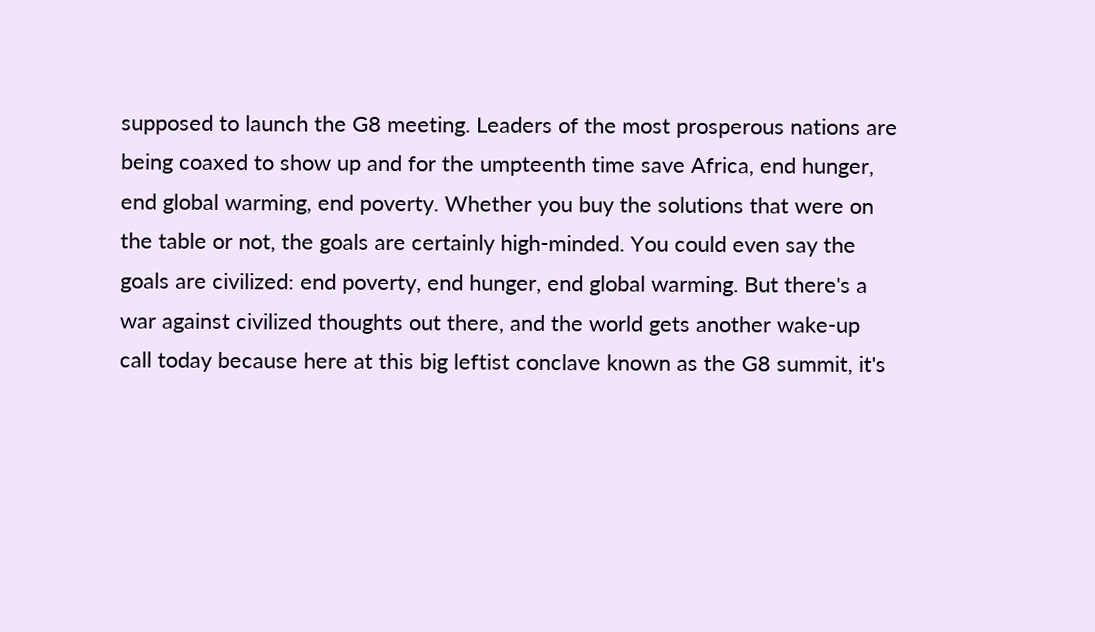supposed to launch the G8 meeting. Leaders of the most prosperous nations are being coaxed to show up and for the umpteenth time save Africa, end hunger, end global warming, end poverty. Whether you buy the solutions that were on the table or not, the goals are certainly high-minded. You could even say the goals are civilized: end poverty, end hunger, end global warming. But there's a war against civilized thoughts out there, and the world gets another wake-up call today because here at this big leftist conclave known as the G8 summit, it's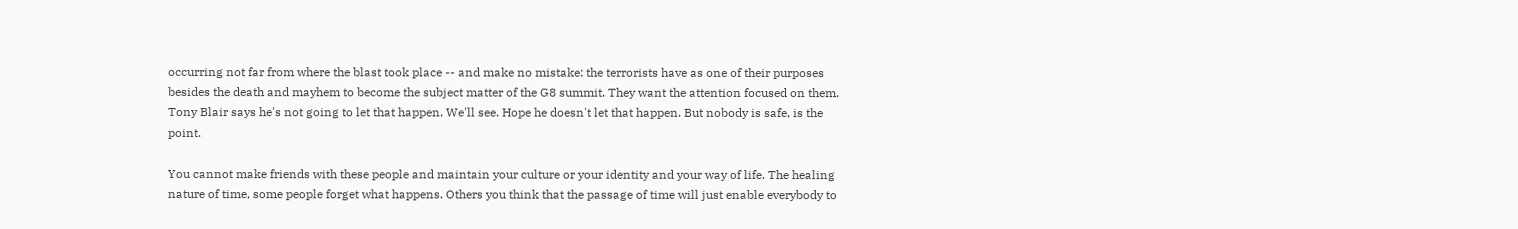occurring not far from where the blast took place -- and make no mistake: the terrorists have as one of their purposes besides the death and mayhem to become the subject matter of the G8 summit. They want the attention focused on them. Tony Blair says he's not going to let that happen. We'll see. Hope he doesn't let that happen. But nobody is safe, is the point.

You cannot make friends with these people and maintain your culture or your identity and your way of life. The healing nature of time, some people forget what happens. Others you think that the passage of time will just enable everybody to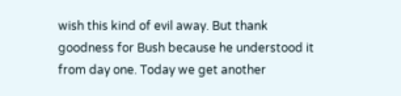wish this kind of evil away. But thank goodness for Bush because he understood it from day one. Today we get another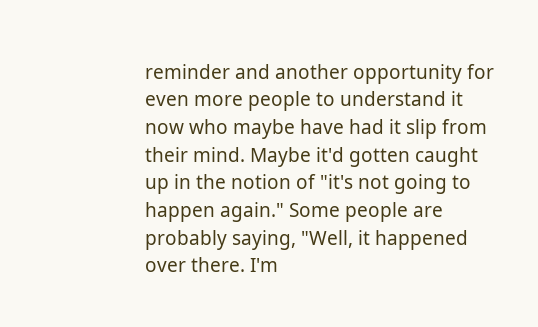reminder and another opportunity for even more people to understand it now who maybe have had it slip from their mind. Maybe it'd gotten caught up in the notion of "it's not going to happen again." Some people are probably saying, "Well, it happened over there. I'm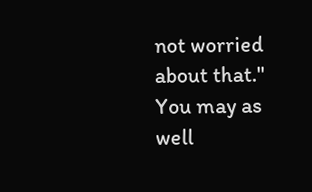not worried about that." You may as well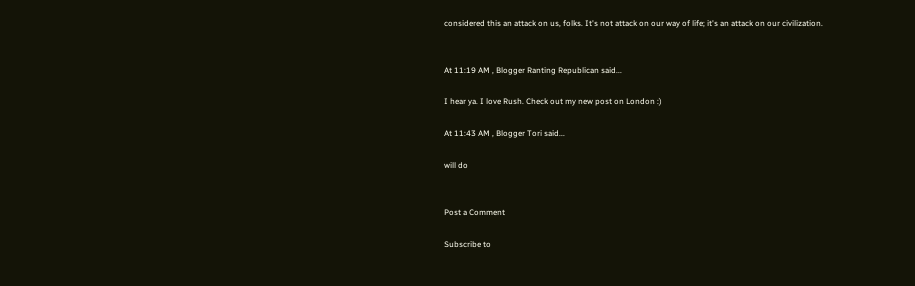considered this an attack on us, folks. It's not attack on our way of life; it's an attack on our civilization.


At 11:19 AM , Blogger Ranting Republican said...

I hear ya. I love Rush. Check out my new post on London :)

At 11:43 AM , Blogger Tori said...

will do


Post a Comment

Subscribe to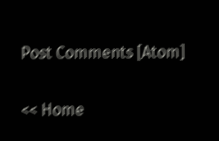Post Comments [Atom]

<< Home